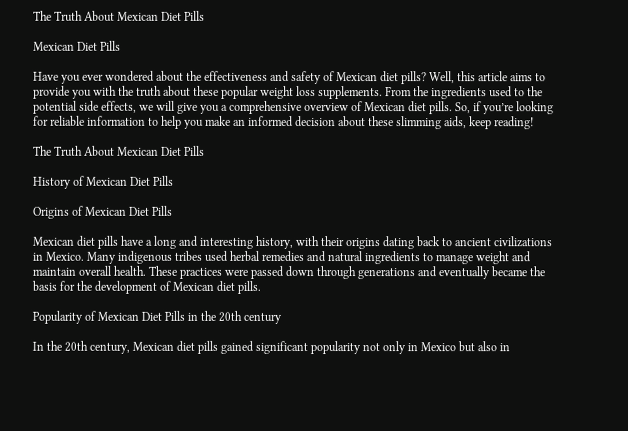The Truth About Mexican Diet Pills

Mexican Diet Pills

Have you ever wondered about the effectiveness and safety of Mexican diet pills? Well, this article aims to provide you with the truth about these popular weight loss supplements. From the ingredients used to the potential side effects, we will give you a comprehensive overview of Mexican diet pills. So, if you’re looking for reliable information to help you make an informed decision about these slimming aids, keep reading!

The Truth About Mexican Diet Pills

History of Mexican Diet Pills

Origins of Mexican Diet Pills

Mexican diet pills have a long and interesting history, with their origins dating back to ancient civilizations in Mexico. Many indigenous tribes used herbal remedies and natural ingredients to manage weight and maintain overall health. These practices were passed down through generations and eventually became the basis for the development of Mexican diet pills.

Popularity of Mexican Diet Pills in the 20th century

In the 20th century, Mexican diet pills gained significant popularity not only in Mexico but also in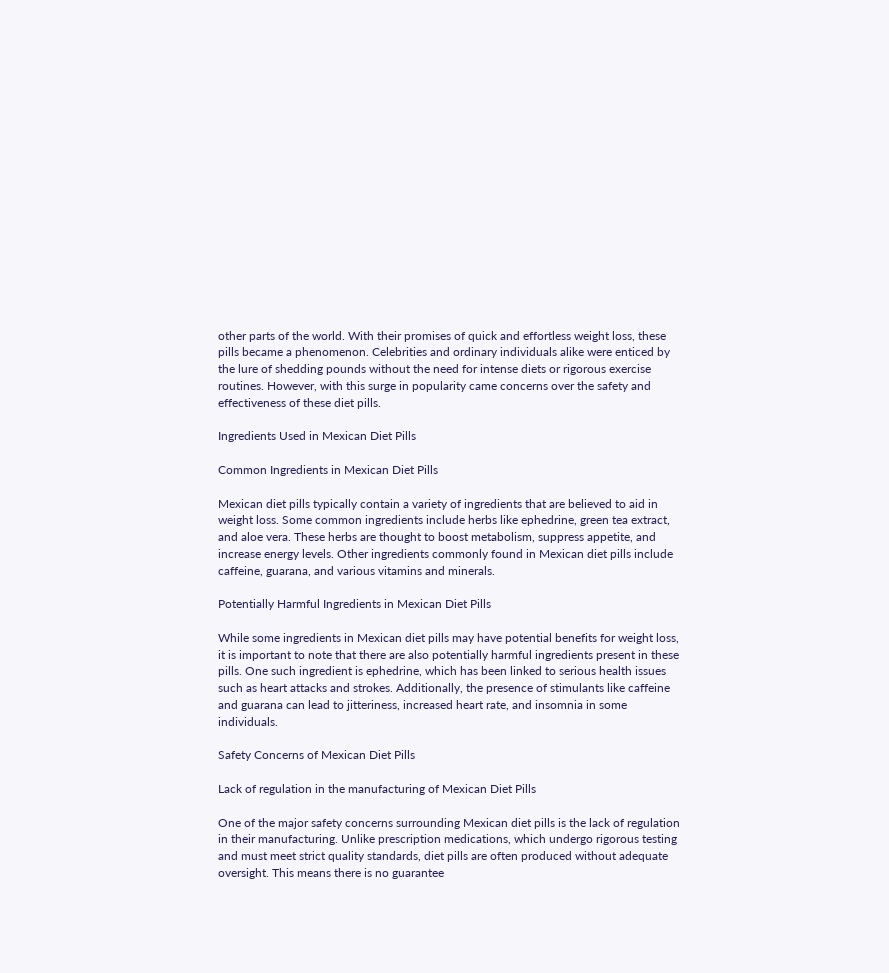other parts of the world. With their promises of quick and effortless weight loss, these pills became a phenomenon. Celebrities and ordinary individuals alike were enticed by the lure of shedding pounds without the need for intense diets or rigorous exercise routines. However, with this surge in popularity came concerns over the safety and effectiveness of these diet pills.

Ingredients Used in Mexican Diet Pills

Common Ingredients in Mexican Diet Pills

Mexican diet pills typically contain a variety of ingredients that are believed to aid in weight loss. Some common ingredients include herbs like ephedrine, green tea extract, and aloe vera. These herbs are thought to boost metabolism, suppress appetite, and increase energy levels. Other ingredients commonly found in Mexican diet pills include caffeine, guarana, and various vitamins and minerals.

Potentially Harmful Ingredients in Mexican Diet Pills

While some ingredients in Mexican diet pills may have potential benefits for weight loss, it is important to note that there are also potentially harmful ingredients present in these pills. One such ingredient is ephedrine, which has been linked to serious health issues such as heart attacks and strokes. Additionally, the presence of stimulants like caffeine and guarana can lead to jitteriness, increased heart rate, and insomnia in some individuals.

Safety Concerns of Mexican Diet Pills

Lack of regulation in the manufacturing of Mexican Diet Pills

One of the major safety concerns surrounding Mexican diet pills is the lack of regulation in their manufacturing. Unlike prescription medications, which undergo rigorous testing and must meet strict quality standards, diet pills are often produced without adequate oversight. This means there is no guarantee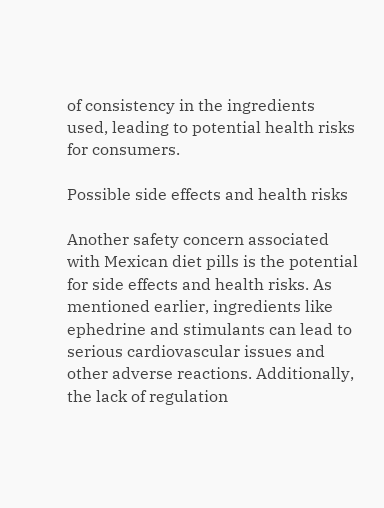of consistency in the ingredients used, leading to potential health risks for consumers.

Possible side effects and health risks

Another safety concern associated with Mexican diet pills is the potential for side effects and health risks. As mentioned earlier, ingredients like ephedrine and stimulants can lead to serious cardiovascular issues and other adverse reactions. Additionally, the lack of regulation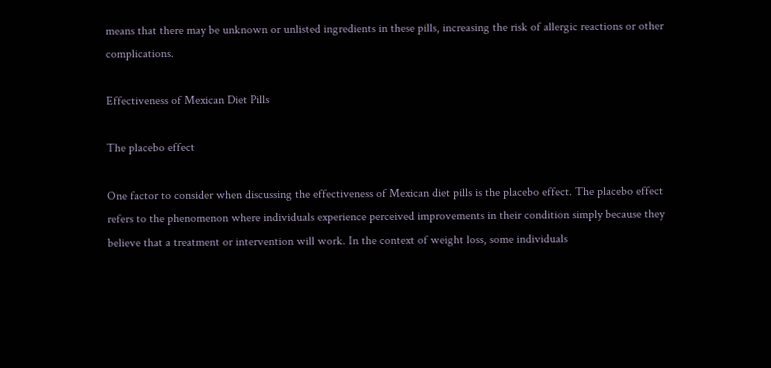means that there may be unknown or unlisted ingredients in these pills, increasing the risk of allergic reactions or other complications.

Effectiveness of Mexican Diet Pills

The placebo effect

One factor to consider when discussing the effectiveness of Mexican diet pills is the placebo effect. The placebo effect refers to the phenomenon where individuals experience perceived improvements in their condition simply because they believe that a treatment or intervention will work. In the context of weight loss, some individuals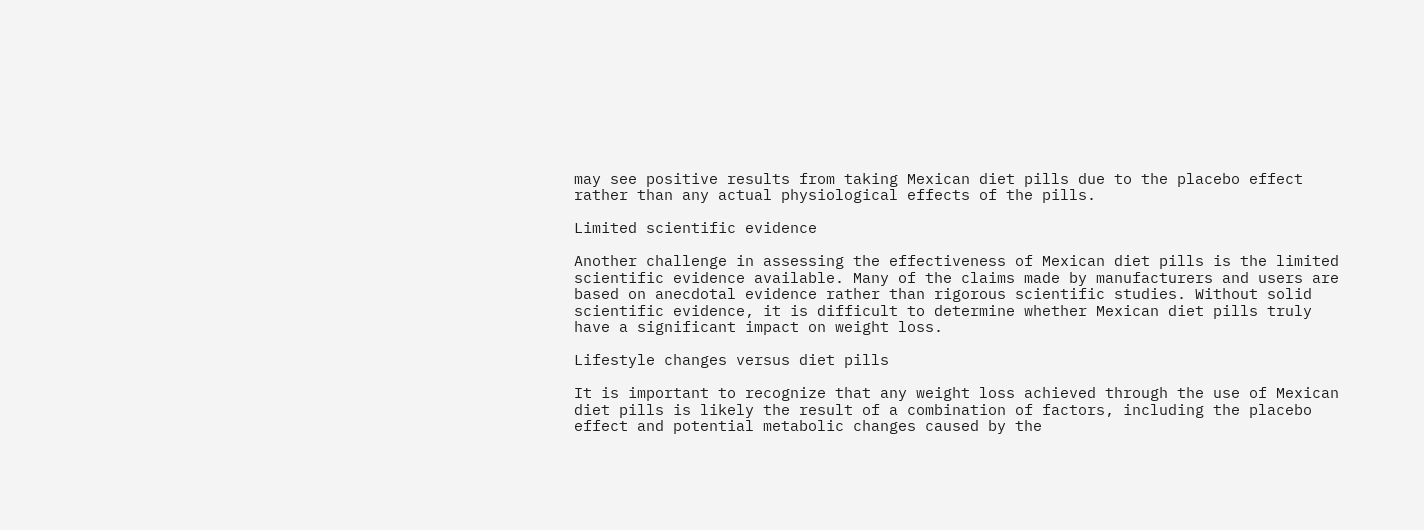may see positive results from taking Mexican diet pills due to the placebo effect rather than any actual physiological effects of the pills.

Limited scientific evidence

Another challenge in assessing the effectiveness of Mexican diet pills is the limited scientific evidence available. Many of the claims made by manufacturers and users are based on anecdotal evidence rather than rigorous scientific studies. Without solid scientific evidence, it is difficult to determine whether Mexican diet pills truly have a significant impact on weight loss.

Lifestyle changes versus diet pills

It is important to recognize that any weight loss achieved through the use of Mexican diet pills is likely the result of a combination of factors, including the placebo effect and potential metabolic changes caused by the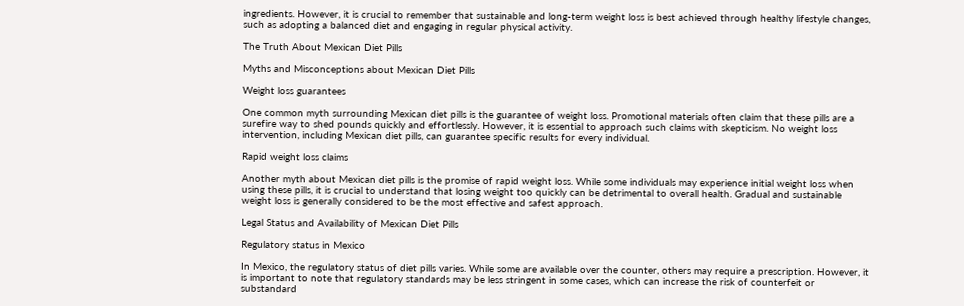ingredients. However, it is crucial to remember that sustainable and long-term weight loss is best achieved through healthy lifestyle changes, such as adopting a balanced diet and engaging in regular physical activity.

The Truth About Mexican Diet Pills

Myths and Misconceptions about Mexican Diet Pills

Weight loss guarantees

One common myth surrounding Mexican diet pills is the guarantee of weight loss. Promotional materials often claim that these pills are a surefire way to shed pounds quickly and effortlessly. However, it is essential to approach such claims with skepticism. No weight loss intervention, including Mexican diet pills, can guarantee specific results for every individual.

Rapid weight loss claims

Another myth about Mexican diet pills is the promise of rapid weight loss. While some individuals may experience initial weight loss when using these pills, it is crucial to understand that losing weight too quickly can be detrimental to overall health. Gradual and sustainable weight loss is generally considered to be the most effective and safest approach.

Legal Status and Availability of Mexican Diet Pills

Regulatory status in Mexico

In Mexico, the regulatory status of diet pills varies. While some are available over the counter, others may require a prescription. However, it is important to note that regulatory standards may be less stringent in some cases, which can increase the risk of counterfeit or substandard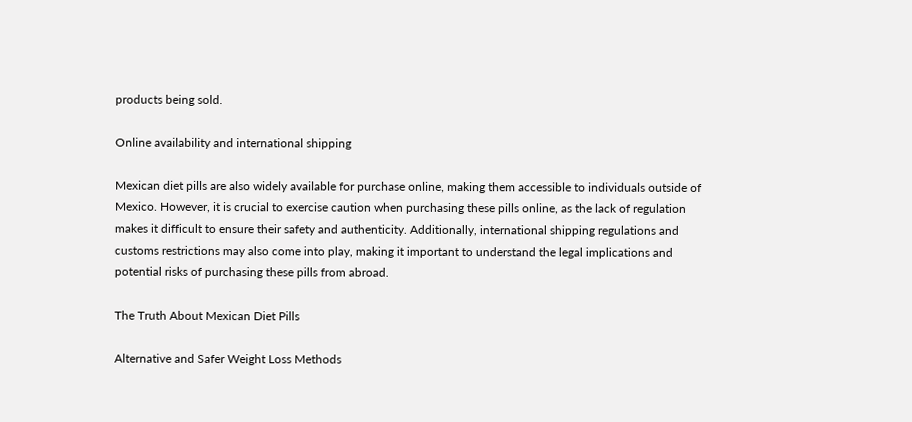products being sold.

Online availability and international shipping

Mexican diet pills are also widely available for purchase online, making them accessible to individuals outside of Mexico. However, it is crucial to exercise caution when purchasing these pills online, as the lack of regulation makes it difficult to ensure their safety and authenticity. Additionally, international shipping regulations and customs restrictions may also come into play, making it important to understand the legal implications and potential risks of purchasing these pills from abroad.

The Truth About Mexican Diet Pills

Alternative and Safer Weight Loss Methods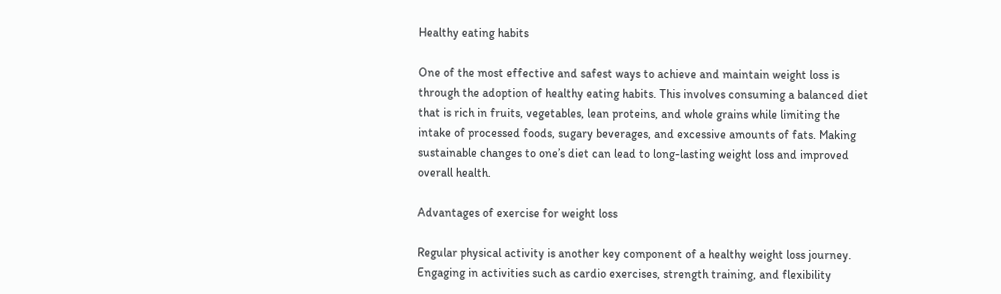Healthy eating habits

One of the most effective and safest ways to achieve and maintain weight loss is through the adoption of healthy eating habits. This involves consuming a balanced diet that is rich in fruits, vegetables, lean proteins, and whole grains while limiting the intake of processed foods, sugary beverages, and excessive amounts of fats. Making sustainable changes to one’s diet can lead to long-lasting weight loss and improved overall health.

Advantages of exercise for weight loss

Regular physical activity is another key component of a healthy weight loss journey. Engaging in activities such as cardio exercises, strength training, and flexibility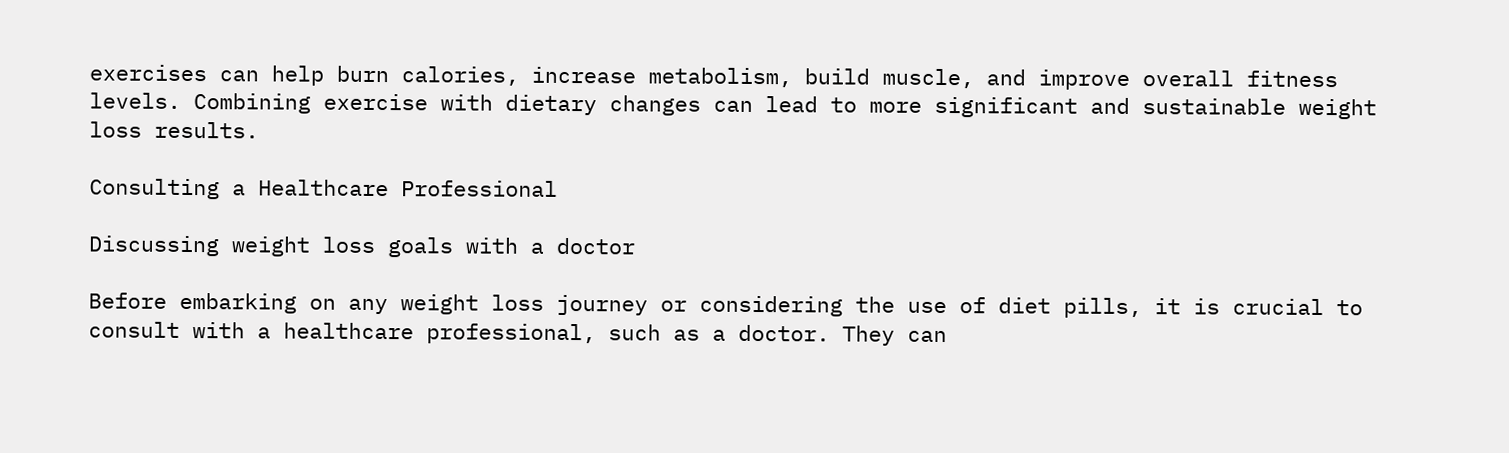exercises can help burn calories, increase metabolism, build muscle, and improve overall fitness levels. Combining exercise with dietary changes can lead to more significant and sustainable weight loss results.

Consulting a Healthcare Professional

Discussing weight loss goals with a doctor

Before embarking on any weight loss journey or considering the use of diet pills, it is crucial to consult with a healthcare professional, such as a doctor. They can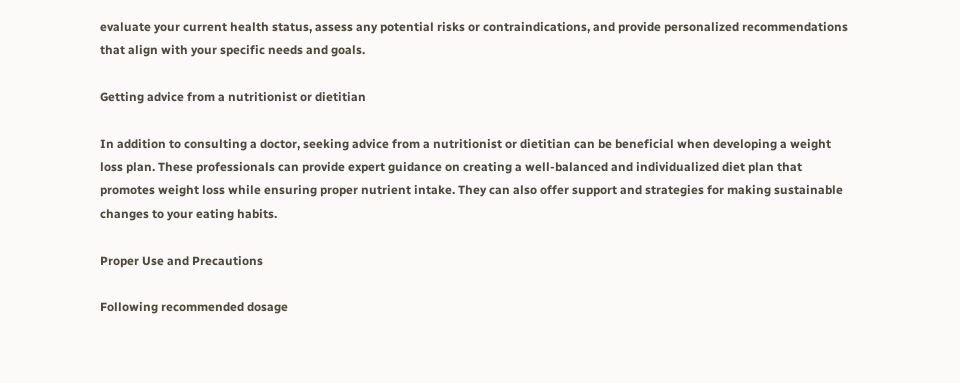evaluate your current health status, assess any potential risks or contraindications, and provide personalized recommendations that align with your specific needs and goals.

Getting advice from a nutritionist or dietitian

In addition to consulting a doctor, seeking advice from a nutritionist or dietitian can be beneficial when developing a weight loss plan. These professionals can provide expert guidance on creating a well-balanced and individualized diet plan that promotes weight loss while ensuring proper nutrient intake. They can also offer support and strategies for making sustainable changes to your eating habits.

Proper Use and Precautions

Following recommended dosage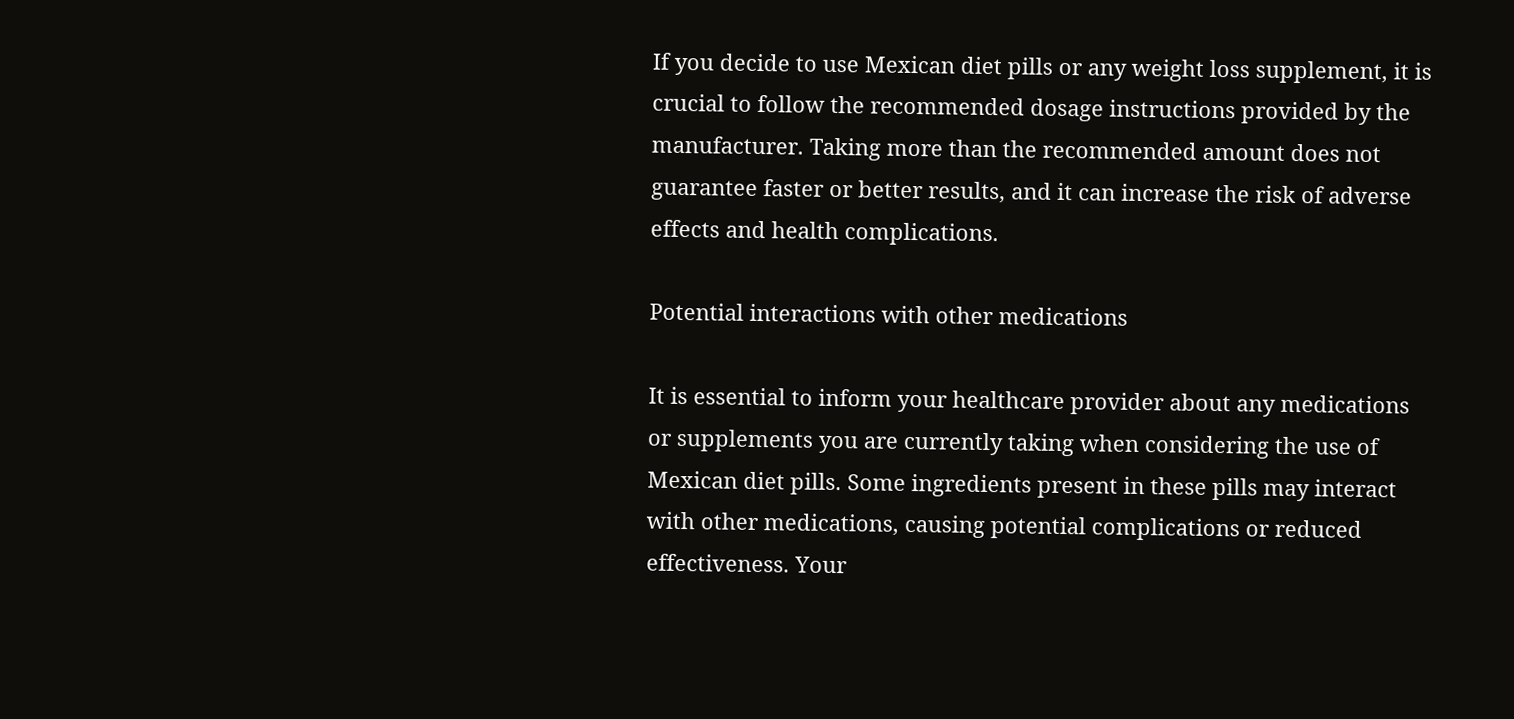If you decide to use Mexican diet pills or any weight loss supplement, it is crucial to follow the recommended dosage instructions provided by the manufacturer. Taking more than the recommended amount does not guarantee faster or better results, and it can increase the risk of adverse effects and health complications.

Potential interactions with other medications

It is essential to inform your healthcare provider about any medications or supplements you are currently taking when considering the use of Mexican diet pills. Some ingredients present in these pills may interact with other medications, causing potential complications or reduced effectiveness. Your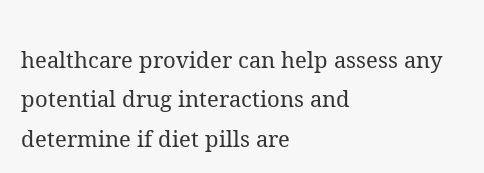healthcare provider can help assess any potential drug interactions and determine if diet pills are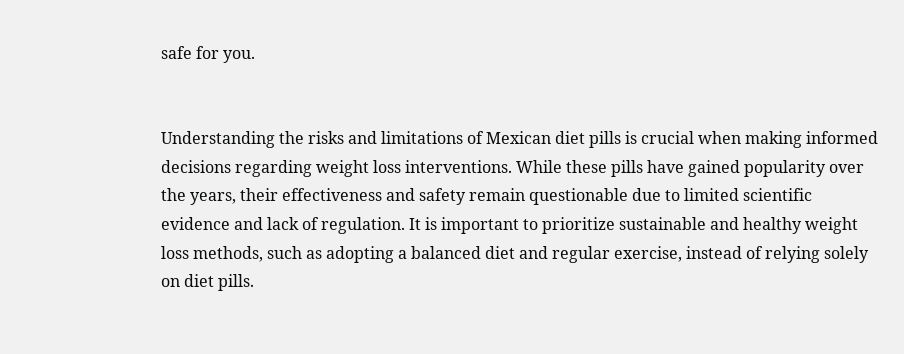safe for you.


Understanding the risks and limitations of Mexican diet pills is crucial when making informed decisions regarding weight loss interventions. While these pills have gained popularity over the years, their effectiveness and safety remain questionable due to limited scientific evidence and lack of regulation. It is important to prioritize sustainable and healthy weight loss methods, such as adopting a balanced diet and regular exercise, instead of relying solely on diet pills.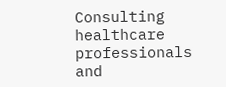Consulting healthcare professionals and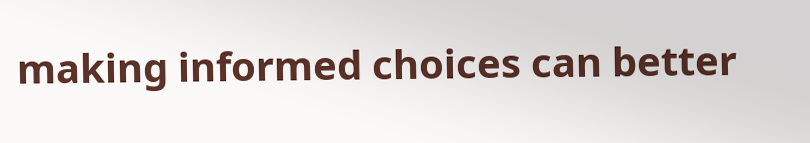making informed choices can better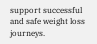support successful and safe weight loss journeys.